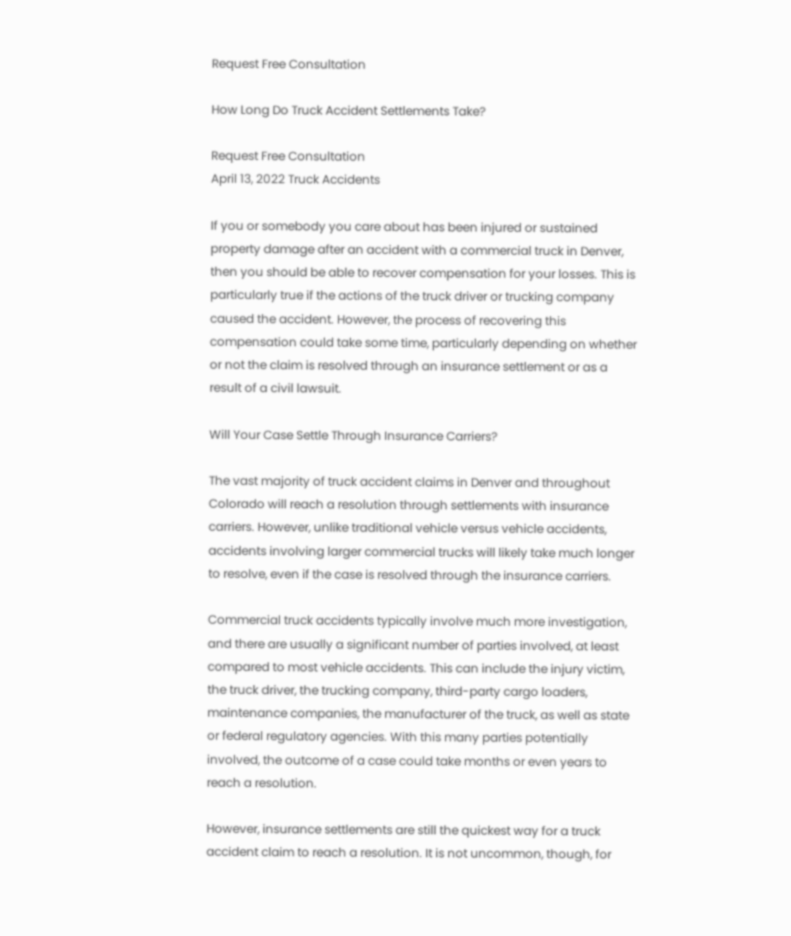Request Free Consultation

How Long Do Truck Accident Settlements Take?

Request Free Consultation
April 13, 2022 Truck Accidents

If you or somebody you care about has been injured or sustained property damage after an accident with a commercial truck in Denver, then you should be able to recover compensation for your losses. This is particularly true if the actions of the truck driver or trucking company caused the accident. However, the process of recovering this compensation could take some time, particularly depending on whether or not the claim is resolved through an insurance settlement or as a result of a civil lawsuit.

Will Your Case Settle Through Insurance Carriers?

The vast majority of truck accident claims in Denver and throughout Colorado will reach a resolution through settlements with insurance carriers. However, unlike traditional vehicle versus vehicle accidents, accidents involving larger commercial trucks will likely take much longer to resolve, even if the case is resolved through the insurance carriers.

Commercial truck accidents typically involve much more investigation, and there are usually a significant number of parties involved, at least compared to most vehicle accidents. This can include the injury victim, the truck driver, the trucking company, third-party cargo loaders, maintenance companies, the manufacturer of the truck, as well as state or federal regulatory agencies. With this many parties potentially involved, the outcome of a case could take months or even years to reach a resolution.

However, insurance settlements are still the quickest way for a truck accident claim to reach a resolution. It is not uncommon, though, for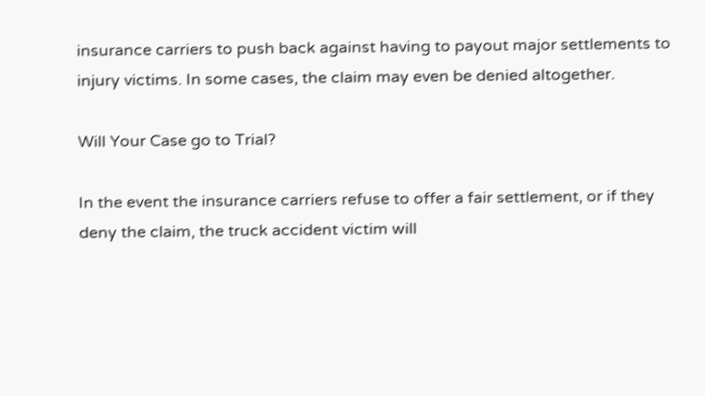insurance carriers to push back against having to payout major settlements to injury victims. In some cases, the claim may even be denied altogether.

Will Your Case go to Trial?

In the event the insurance carriers refuse to offer a fair settlement, or if they deny the claim, the truck accident victim will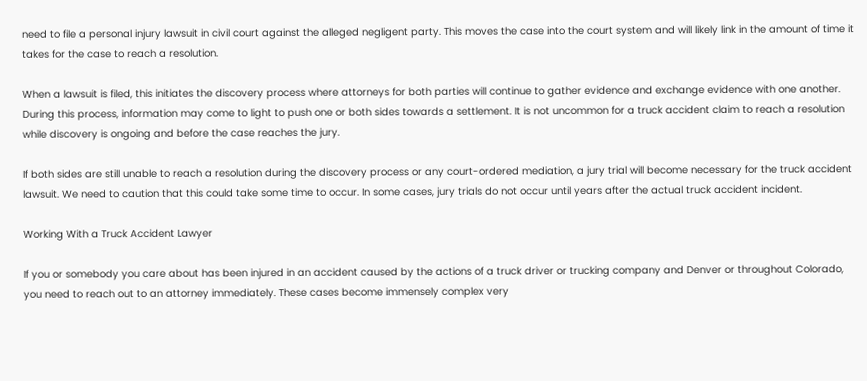need to file a personal injury lawsuit in civil court against the alleged negligent party. This moves the case into the court system and will likely link in the amount of time it takes for the case to reach a resolution.

When a lawsuit is filed, this initiates the discovery process where attorneys for both parties will continue to gather evidence and exchange evidence with one another. During this process, information may come to light to push one or both sides towards a settlement. It is not uncommon for a truck accident claim to reach a resolution while discovery is ongoing and before the case reaches the jury.

If both sides are still unable to reach a resolution during the discovery process or any court-ordered mediation, a jury trial will become necessary for the truck accident lawsuit. We need to caution that this could take some time to occur. In some cases, jury trials do not occur until years after the actual truck accident incident.

Working With a Truck Accident Lawyer

If you or somebody you care about has been injured in an accident caused by the actions of a truck driver or trucking company and Denver or throughout Colorado, you need to reach out to an attorney immediately. These cases become immensely complex very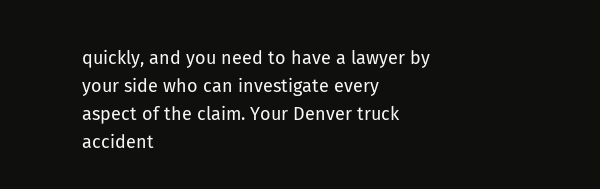quickly, and you need to have a lawyer by your side who can investigate every aspect of the claim. Your Denver truck accident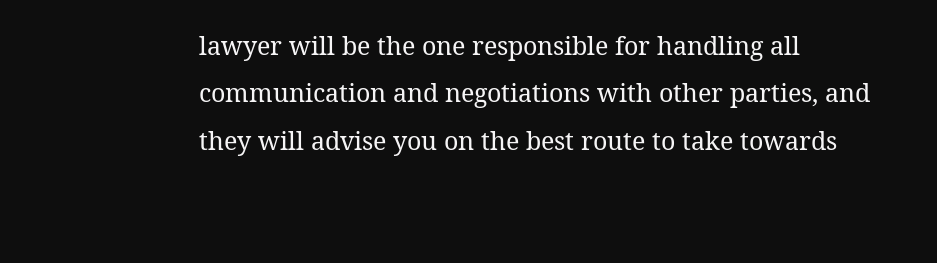lawyer will be the one responsible for handling all communication and negotiations with other parties, and they will advise you on the best route to take towards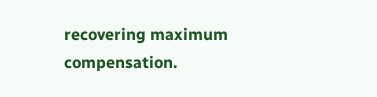recovering maximum compensation.